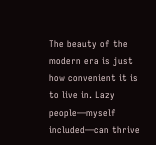The beauty of the modern era is just how convenient it is to live in. Lazy people—myself included—can thrive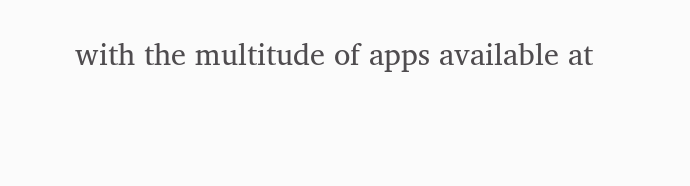with the multitude of apps available at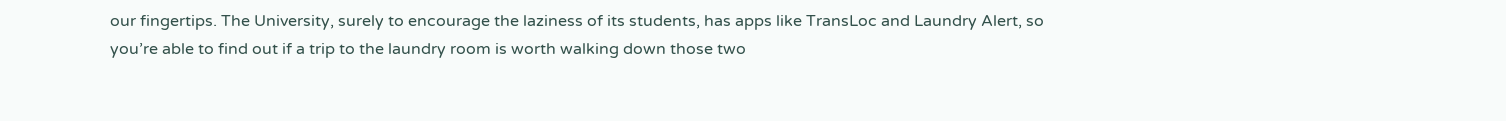our fingertips. The University, surely to encourage the laziness of its students, has apps like TransLoc and Laundry Alert, so you’re able to find out if a trip to the laundry room is worth walking down those two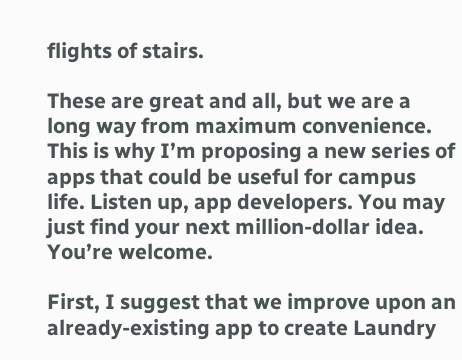flights of stairs.

These are great and all, but we are a long way from maximum convenience. This is why I’m proposing a new series of apps that could be useful for campus life. Listen up, app developers. You may just find your next million-dollar idea. You’re welcome.

First, I suggest that we improve upon an already-existing app to create Laundry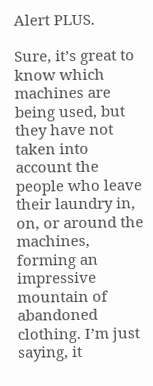Alert PLUS.

Sure, it’s great to know which machines are being used, but they have not taken into account the people who leave their laundry in, on, or around the machines, forming an impressive mountain of abandoned clothing. I’m just saying, it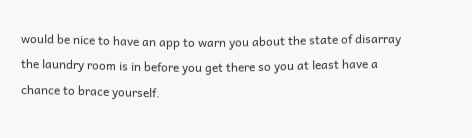would be nice to have an app to warn you about the state of disarray the laundry room is in before you get there so you at least have a chance to brace yourself.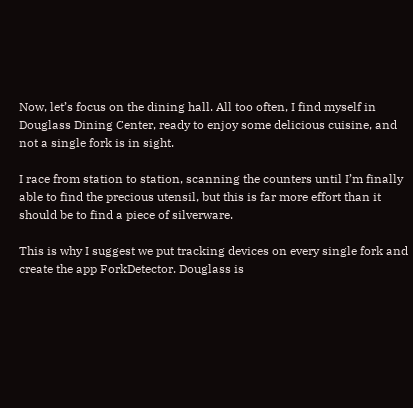Now, let’s focus on the dining hall. All too often, I find myself in Douglass Dining Center, ready to enjoy some delicious cuisine, and not a single fork is in sight.

I race from station to station, scanning the counters until I’m finally able to find the precious utensil, but this is far more effort than it should be to find a piece of silverware.

This is why I suggest we put tracking devices on every single fork and create the app ForkDetector. Douglass is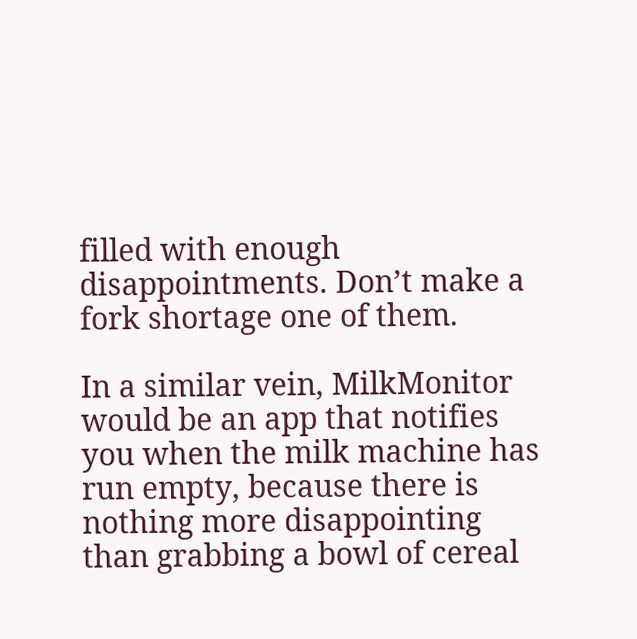filled with enough disappointments. Don’t make a fork shortage one of them.

In a similar vein, MilkMonitor would be an app that notifies you when the milk machine has run empty, because there is nothing more disappointing than grabbing a bowl of cereal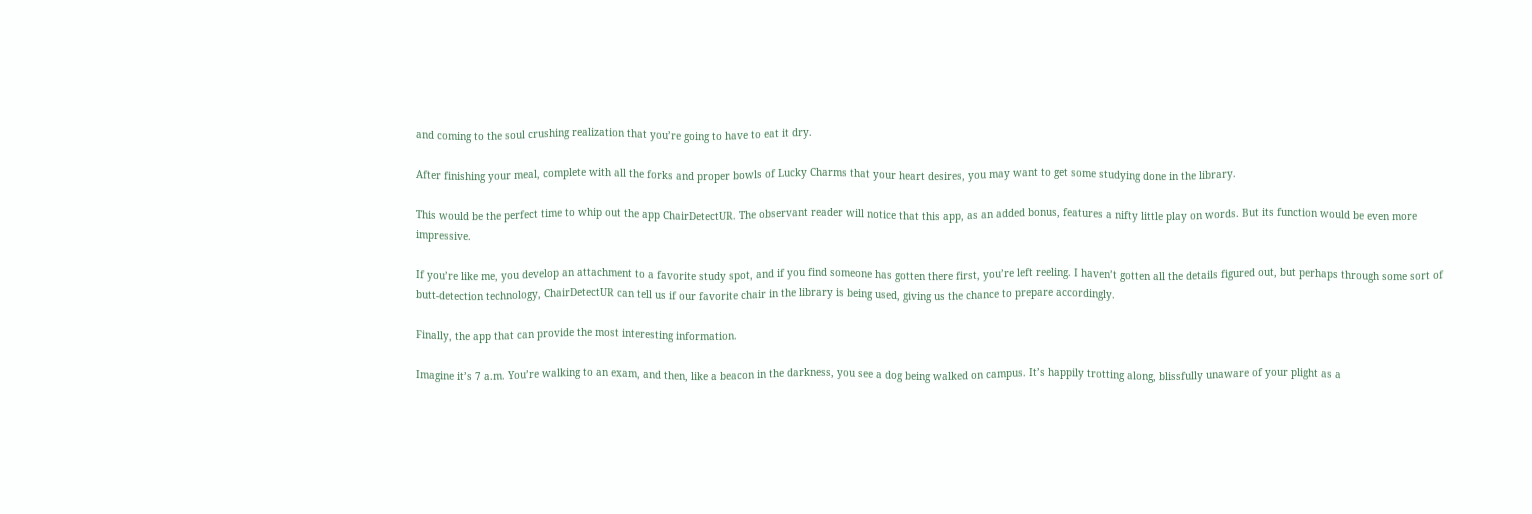and coming to the soul crushing realization that you’re going to have to eat it dry.

After finishing your meal, complete with all the forks and proper bowls of Lucky Charms that your heart desires, you may want to get some studying done in the library.

This would be the perfect time to whip out the app ChairDetectUR. The observant reader will notice that this app, as an added bonus, features a nifty little play on words. But its function would be even more impressive.

If you’re like me, you develop an attachment to a favorite study spot, and if you find someone has gotten there first, you’re left reeling. I haven’t gotten all the details figured out, but perhaps through some sort of butt-detection technology, ChairDetectUR can tell us if our favorite chair in the library is being used, giving us the chance to prepare accordingly.

Finally, the app that can provide the most interesting information.

Imagine it’s 7 a.m. You’re walking to an exam, and then, like a beacon in the darkness, you see a dog being walked on campus. It’s happily trotting along, blissfully unaware of your plight as a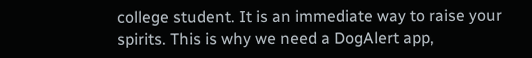college student. It is an immediate way to raise your spirits. This is why we need a DogAlert app,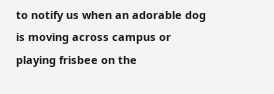to notify us when an adorable dog is moving across campus or playing frisbee on the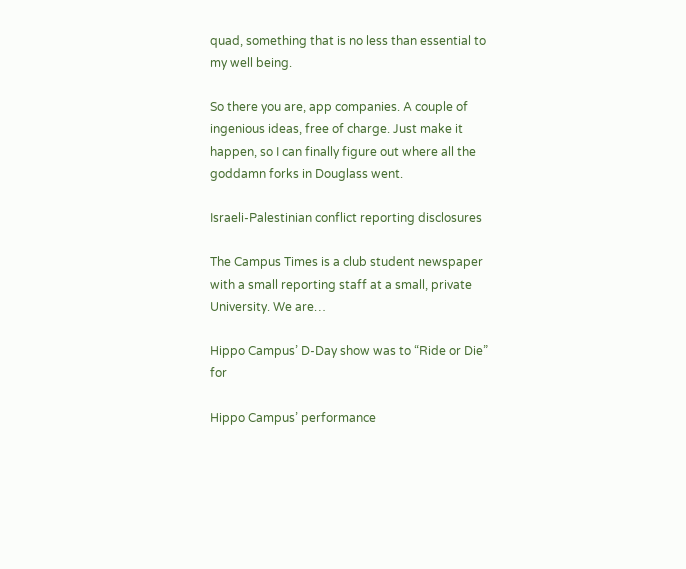quad, something that is no less than essential to my well being.

So there you are, app companies. A couple of ingenious ideas, free of charge. Just make it happen, so I can finally figure out where all the goddamn forks in Douglass went.

Israeli-Palestinian conflict reporting disclosures

The Campus Times is a club student newspaper with a small reporting staff at a small, private University. We are…

Hippo Campus’ D-Day show was to “Ride or Die” for

Hippo Campus’ performance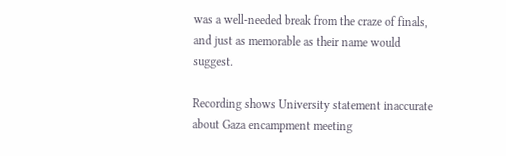was a well-needed break from the craze of finals, and just as memorable as their name would suggest.

Recording shows University statement inaccurate about Gaza encampment meeting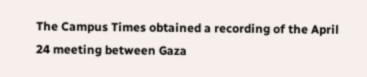The Campus Times obtained a recording of the April 24 meeting between Gaza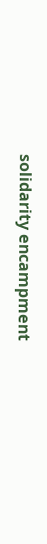solidarity encampment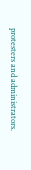protesters and administrators.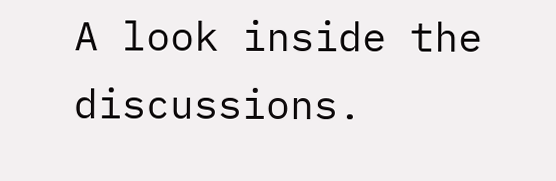A look inside the discussions.